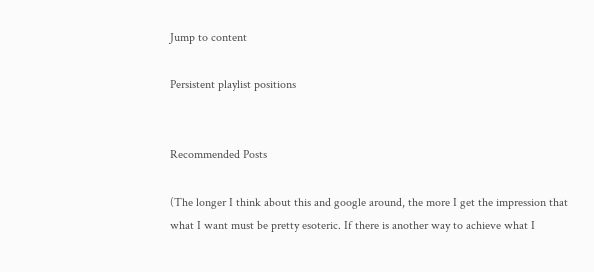Jump to content

Persistent playlist positions


Recommended Posts

(The longer I think about this and google around, the more I get the impression that what I want must be pretty esoteric. If there is another way to achieve what I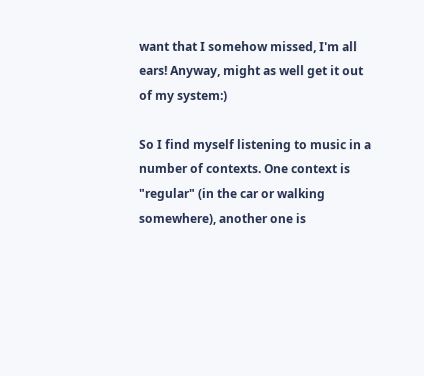want that I somehow missed, I'm all ears! Anyway, might as well get it out of my system:)

So I find myself listening to music in a number of contexts. One context is "regular" (in the car or walking somewhere), another one is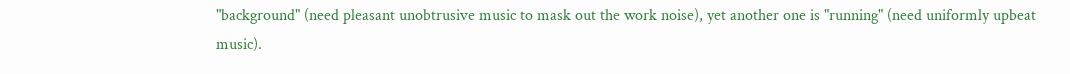"background" (need pleasant unobtrusive music to mask out the work noise), yet another one is "running" (need uniformly upbeat music).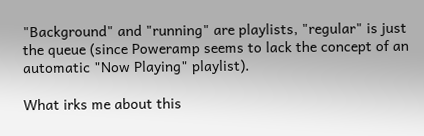"Background" and "running" are playlists, "regular" is just the queue (since Poweramp seems to lack the concept of an automatic "Now Playing" playlist).

What irks me about this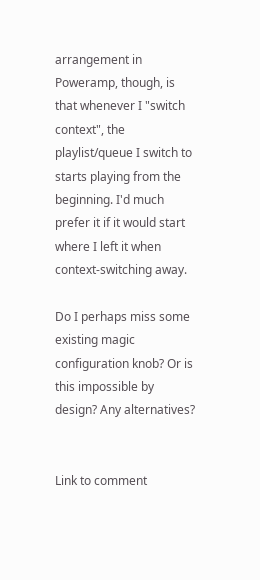arrangement in Poweramp, though, is that whenever I "switch context", the playlist/queue I switch to starts playing from the beginning. I'd much prefer it if it would start where I left it when context-switching away.

Do I perhaps miss some existing magic configuration knob? Or is this impossible by design? Any alternatives?


Link to comment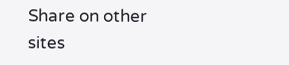Share on other sites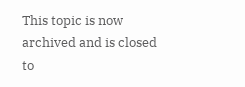This topic is now archived and is closed to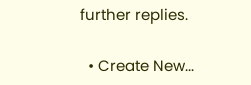further replies.

  • Create New...